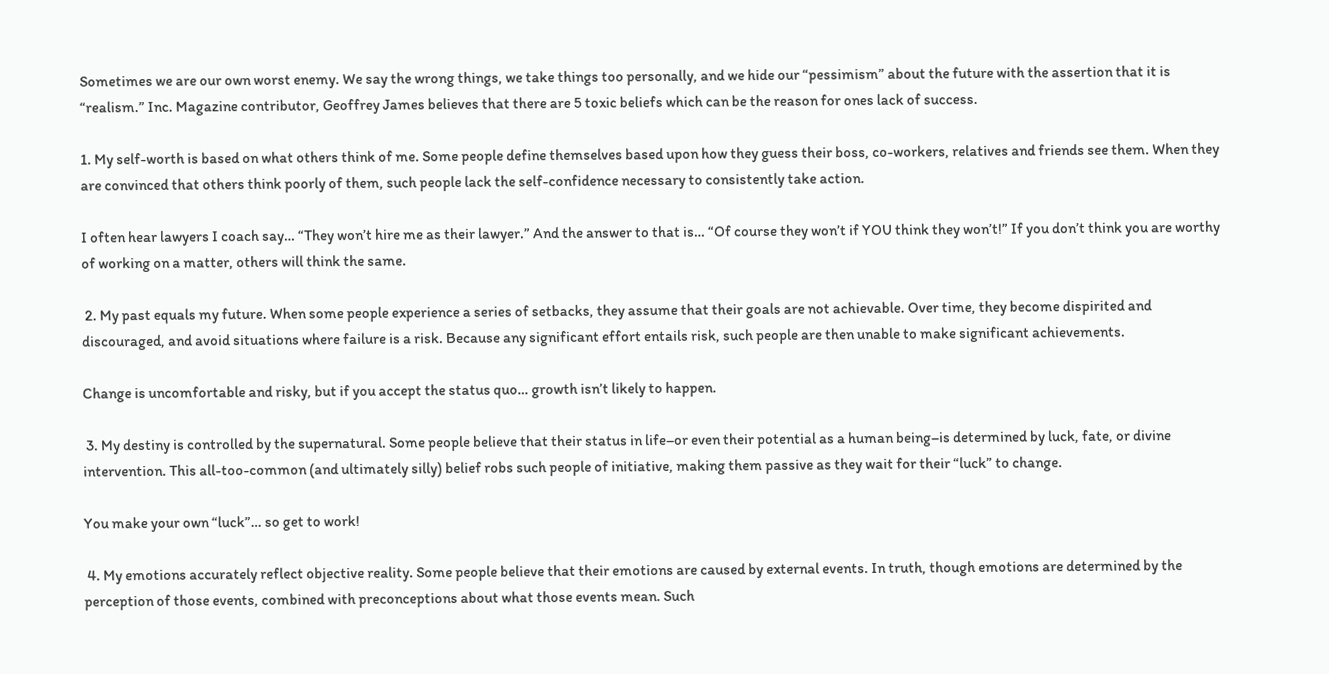Sometimes we are our own worst enemy. We say the wrong things, we take things too personally, and we hide our “pessimism” about the future with the assertion that it is “realism.” Inc. Magazine contributor, Geoffrey James believes that there are 5 toxic beliefs which can be the reason for ones lack of success.

1. My self-worth is based on what others think of me. Some people define themselves based upon how they guess their boss, co-workers, relatives and friends see them. When they are convinced that others think poorly of them, such people lack the self-confidence necessary to consistently take action.

I often hear lawyers I coach say… “They won’t hire me as their lawyer.” And the answer to that is… “Of course they won’t if YOU think they won’t!” If you don’t think you are worthy of working on a matter, others will think the same.

 2. My past equals my future. When some people experience a series of setbacks, they assume that their goals are not achievable. Over time, they become dispirited and discouraged, and avoid situations where failure is a risk. Because any significant effort entails risk, such people are then unable to make significant achievements.

Change is uncomfortable and risky, but if you accept the status quo… growth isn’t likely to happen.

 3. My destiny is controlled by the supernatural. Some people believe that their status in life–or even their potential as a human being–is determined by luck, fate, or divine intervention. This all-too-common (and ultimately silly) belief robs such people of initiative, making them passive as they wait for their “luck” to change.

You make your own “luck”… so get to work!

 4. My emotions accurately reflect objective reality. Some people believe that their emotions are caused by external events. In truth, though emotions are determined by the perception of those events, combined with preconceptions about what those events mean. Such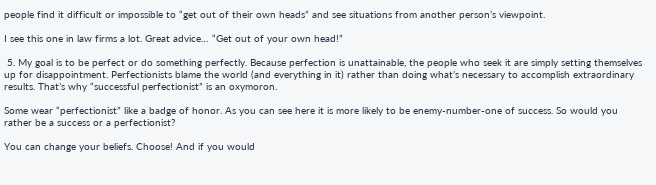people find it difficult or impossible to “get out of their own heads” and see situations from another person’s viewpoint.

I see this one in law firms a lot. Great advice… “Get out of your own head!”

 5. My goal is to be perfect or do something perfectly. Because perfection is unattainable, the people who seek it are simply setting themselves up for disappointment. Perfectionists blame the world (and everything in it) rather than doing what’s necessary to accomplish extraordinary results. That’s why “successful perfectionist” is an oxymoron.

Some wear “perfectionist” like a badge of honor. As you can see here it is more likely to be enemy-number-one of success. So would you rather be a success or a perfectionist?

You can change your beliefs. Choose! And if you would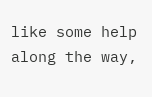like some help along the way,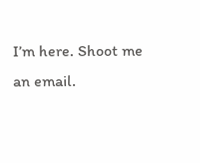I’m here. Shoot me an email.